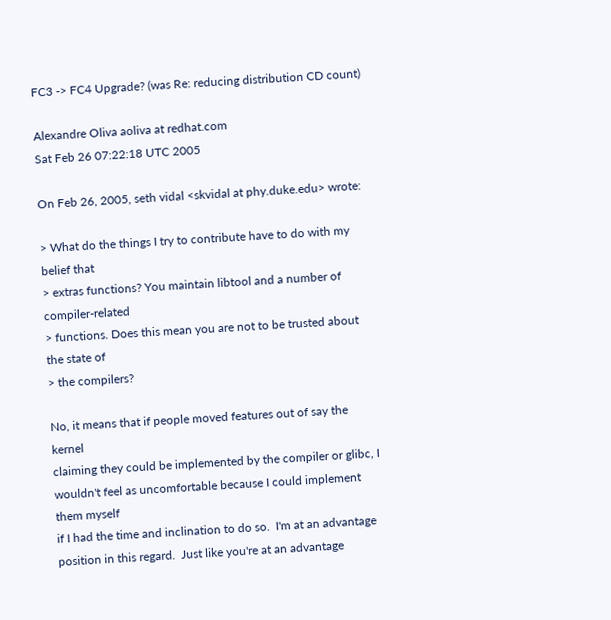FC3 -> FC4 Upgrade? (was Re: reducing distribution CD count)

Alexandre Oliva aoliva at redhat.com
Sat Feb 26 07:22:18 UTC 2005

On Feb 26, 2005, seth vidal <skvidal at phy.duke.edu> wrote:

> What do the things I try to contribute have to do with my belief that
> extras functions? You maintain libtool and a number of compiler-related
> functions. Does this mean you are not to be trusted about the state of
> the compilers?

No, it means that if people moved features out of say the kernel
claiming they could be implemented by the compiler or glibc, I
wouldn't feel as uncomfortable because I could implement them myself
if I had the time and inclination to do so.  I'm at an advantage
position in this regard.  Just like you're at an advantage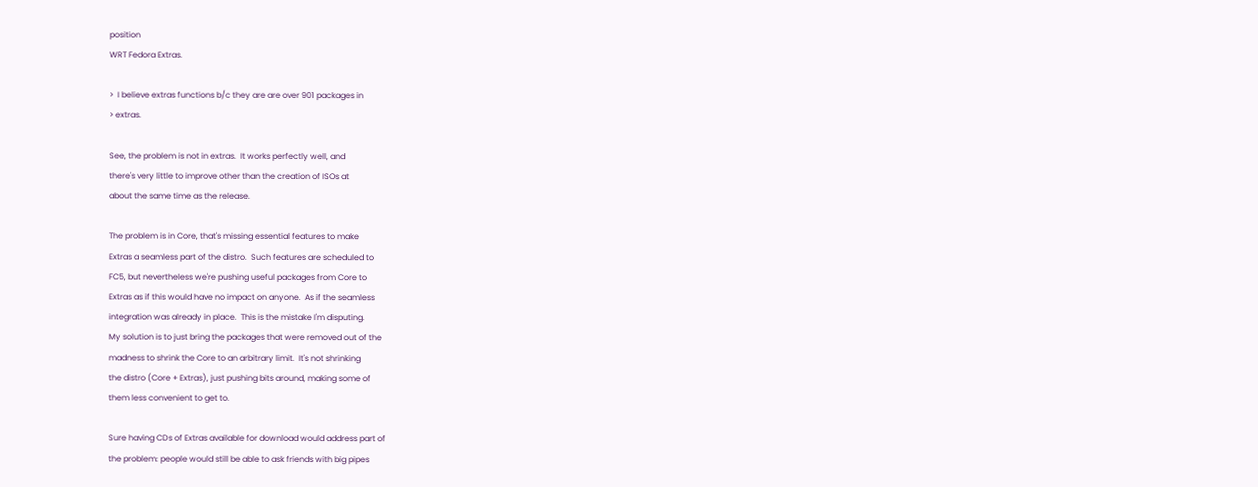position
WRT Fedora Extras.

>  I believe extras functions b/c they are are over 901 packages in
> extras.

See, the problem is not in extras.  It works perfectly well, and
there's very little to improve other than the creation of ISOs at
about the same time as the release.

The problem is in Core, that's missing essential features to make
Extras a seamless part of the distro.  Such features are scheduled to
FC5, but nevertheless we're pushing useful packages from Core to
Extras as if this would have no impact on anyone.  As if the seamless
integration was already in place.  This is the mistake I'm disputing.
My solution is to just bring the packages that were removed out of the
madness to shrink the Core to an arbitrary limit.  It's not shrinking
the distro (Core + Extras), just pushing bits around, making some of
them less convenient to get to.

Sure having CDs of Extras available for download would address part of
the problem: people would still be able to ask friends with big pipes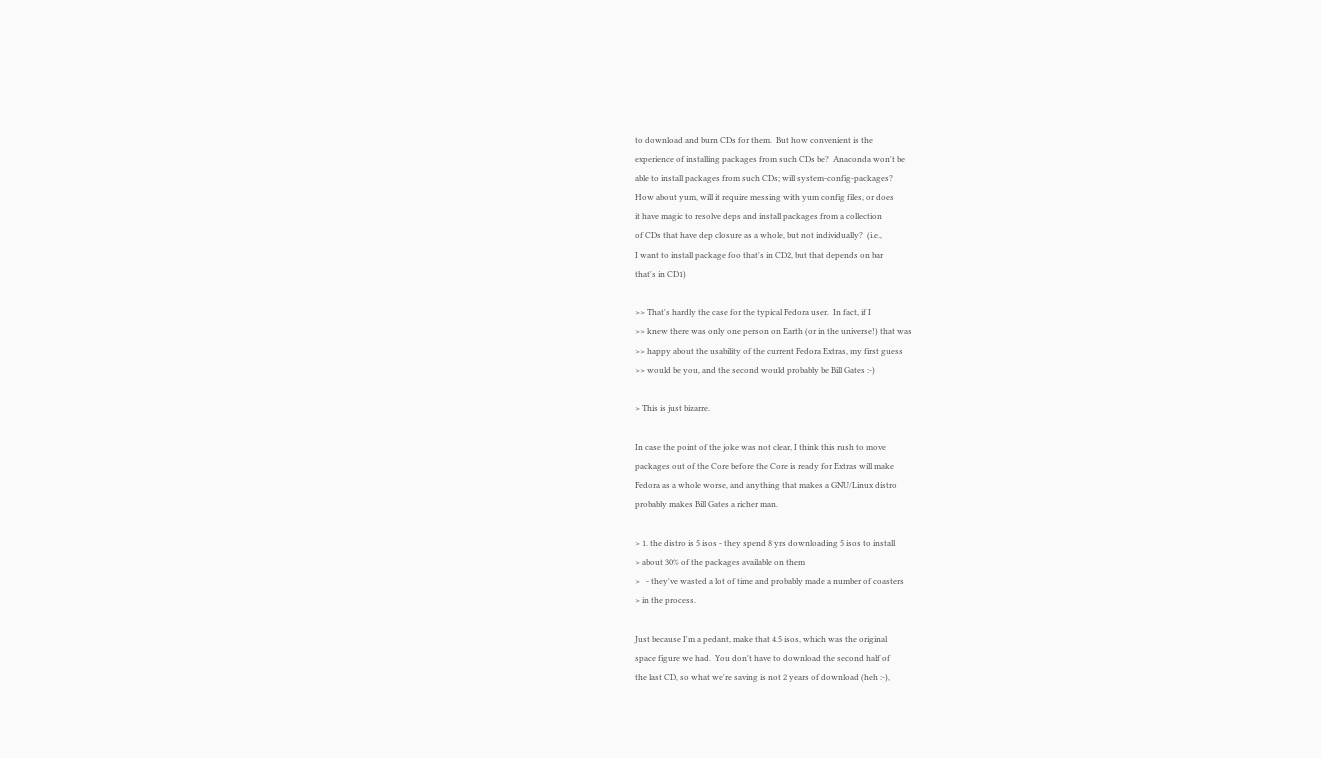to download and burn CDs for them.  But how convenient is the
experience of installing packages from such CDs be?  Anaconda won't be
able to install packages from such CDs; will system-config-packages?
How about yum, will it require messing with yum config files, or does
it have magic to resolve deps and install packages from a collection
of CDs that have dep closure as a whole, but not individually?  (i.e.,
I want to install package foo that's in CD2, but that depends on bar
that's in CD1)

>> That's hardly the case for the typical Fedora user.  In fact, if I
>> knew there was only one person on Earth (or in the universe!) that was
>> happy about the usability of the current Fedora Extras, my first guess
>> would be you, and the second would probably be Bill Gates :-)

> This is just bizarre.

In case the point of the joke was not clear, I think this rush to move
packages out of the Core before the Core is ready for Extras will make
Fedora as a whole worse, and anything that makes a GNU/Linux distro
probably makes Bill Gates a richer man.

> 1. the distro is 5 isos - they spend 8 yrs downloading 5 isos to install
> about 30% of the packages available on them
>   - they've wasted a lot of time and probably made a number of coasters
> in the process.

Just because I'm a pedant, make that 4.5 isos, which was the original
space figure we had.  You don't have to download the second half of
the last CD, so what we're saving is not 2 years of download (heh :-),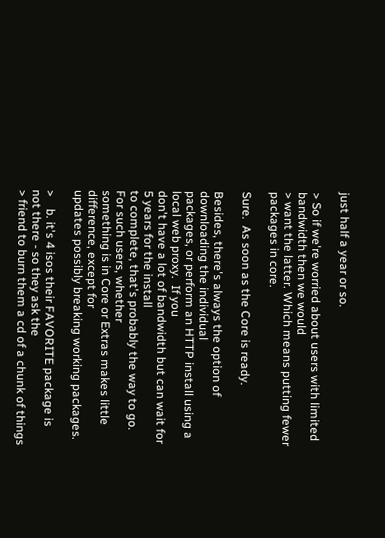just half a year or so.

> So if we're worried about users with limited bandwidth then we would
> want the latter. Which means putting fewer packages in core.

Sure.  As soon as the Core is ready.

Besides, there's always the option of downloading the individual
packages, or perform an HTTP install using a local web proxy.  If you
don't have a lot of bandwidth but can wait for 5 years for the install
to complete, that's probably the way to go.  For such users, whether
something is in Core or Extras makes little difference, except for
updates possibly breaking working packages.

>    b. it's 4 isos their FAVORITE package is not there - so they ask the
> friend to burn them a cd of a chunk of things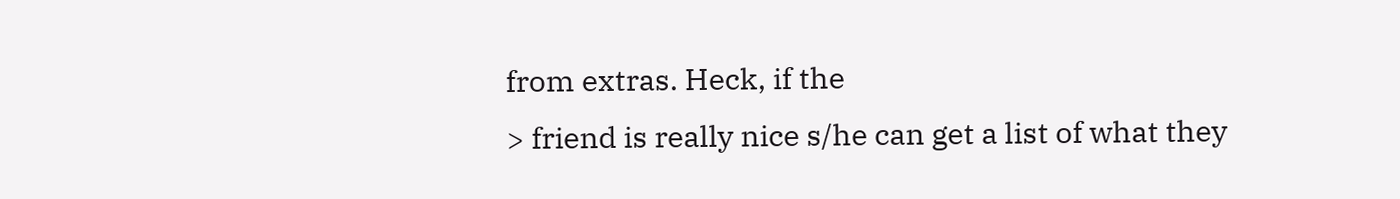from extras. Heck, if the
> friend is really nice s/he can get a list of what they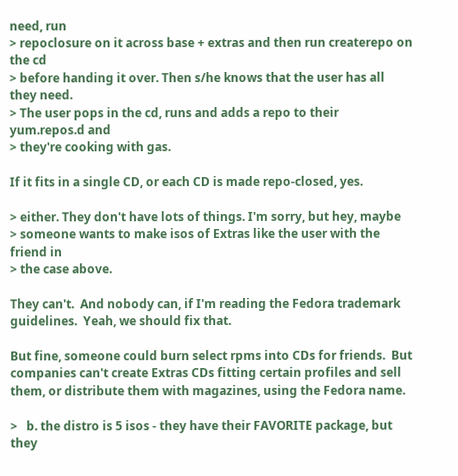need, run
> repoclosure on it across base + extras and then run createrepo on the cd
> before handing it over. Then s/he knows that the user has all they need.
> The user pops in the cd, runs and adds a repo to their yum.repos.d and
> they're cooking with gas.

If it fits in a single CD, or each CD is made repo-closed, yes.

> either. They don't have lots of things. I'm sorry, but hey, maybe
> someone wants to make isos of Extras like the user with the friend in
> the case above.

They can't.  And nobody can, if I'm reading the Fedora trademark
guidelines.  Yeah, we should fix that.

But fine, someone could burn select rpms into CDs for friends.  But
companies can't create Extras CDs fitting certain profiles and sell
them, or distribute them with magazines, using the Fedora name.

>   b. the distro is 5 isos - they have their FAVORITE package, but they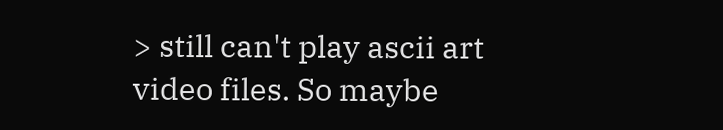> still can't play ascii art video files. So maybe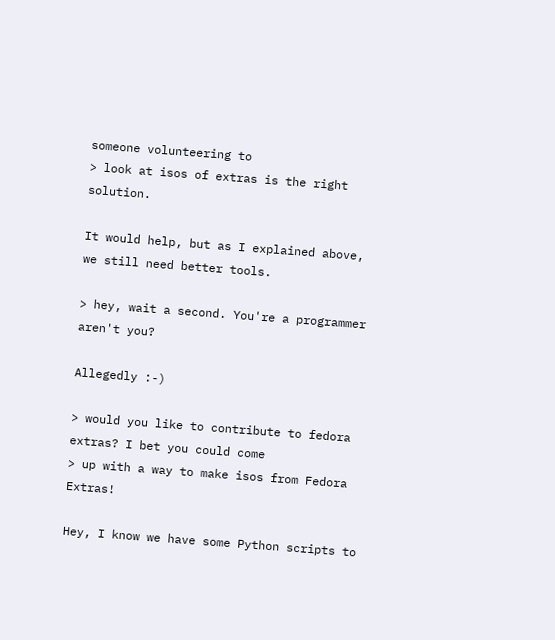someone volunteering to
> look at isos of extras is the right solution.

It would help, but as I explained above, we still need better tools.

> hey, wait a second. You're a programmer aren't you?

Allegedly :-)

> would you like to contribute to fedora extras? I bet you could come
> up with a way to make isos from Fedora Extras!

Hey, I know we have some Python scripts to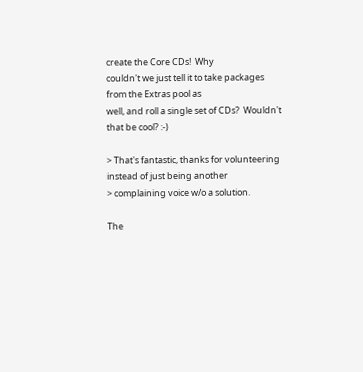create the Core CDs!  Why
couldn't we just tell it to take packages from the Extras pool as
well, and roll a single set of CDs?  Wouldn't that be cool? :-)

> That's fantastic, thanks for volunteering instead of just being another
> complaining voice w/o a solution.

The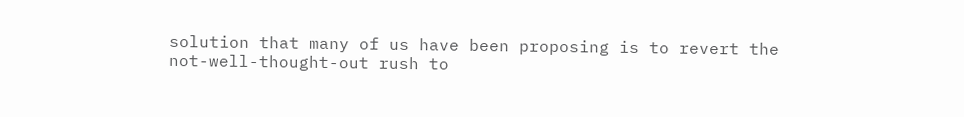solution that many of us have been proposing is to revert the
not-well-thought-out rush to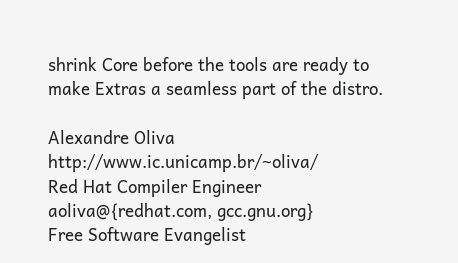shrink Core before the tools are ready to
make Extras a seamless part of the distro.

Alexandre Oliva             http://www.ic.unicamp.br/~oliva/
Red Hat Compiler Engineer   aoliva@{redhat.com, gcc.gnu.org}
Free Software Evangelist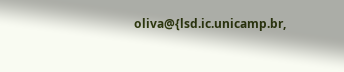oliva@{lsd.ic.unicamp.br,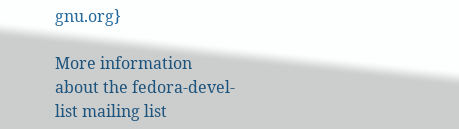gnu.org}

More information about the fedora-devel-list mailing list